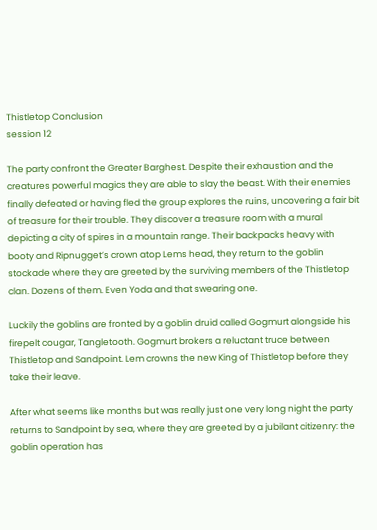Thistletop Conclusion
session 12

The party confront the Greater Barghest. Despite their exhaustion and the creatures powerful magics they are able to slay the beast. With their enemies finally defeated or having fled the group explores the ruins, uncovering a fair bit of treasure for their trouble. They discover a treasure room with a mural depicting a city of spires in a mountain range. Their backpacks heavy with booty and Ripnugget’s crown atop Lems head, they return to the goblin stockade where they are greeted by the surviving members of the Thistletop clan. Dozens of them. Even Yoda and that swearing one.

Luckily the goblins are fronted by a goblin druid called Gogmurt alongside his firepelt cougar, Tangletooth. Gogmurt brokers a reluctant truce between Thistletop and Sandpoint. Lem crowns the new King of Thistletop before they take their leave.

After what seems like months but was really just one very long night the party returns to Sandpoint by sea, where they are greeted by a jubilant citizenry: the goblin operation has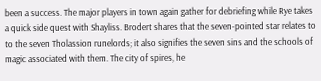been a success. The major players in town again gather for debriefing while Rye takes a quick side quest with Shayliss. Brodert shares that the seven-pointed star relates to to the seven Tholassion runelords; it also signifies the seven sins and the schools of magic associated with them. The city of spires, he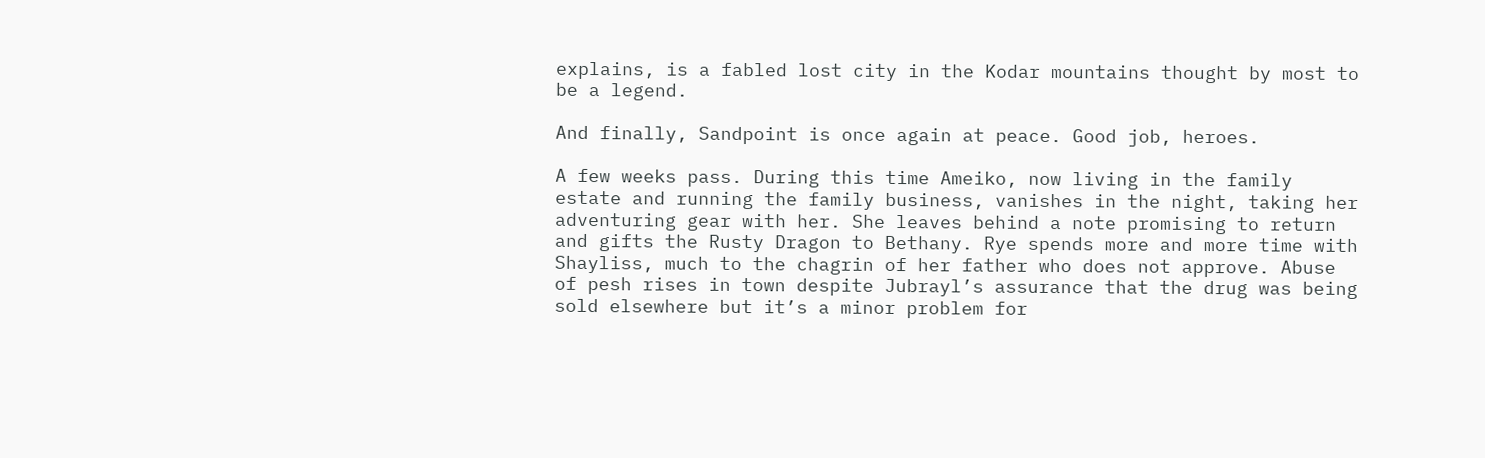explains, is a fabled lost city in the Kodar mountains thought by most to be a legend.

And finally, Sandpoint is once again at peace. Good job, heroes.

A few weeks pass. During this time Ameiko, now living in the family estate and running the family business, vanishes in the night, taking her adventuring gear with her. She leaves behind a note promising to return and gifts the Rusty Dragon to Bethany. Rye spends more and more time with Shayliss, much to the chagrin of her father who does not approve. Abuse of pesh rises in town despite Jubrayl’s assurance that the drug was being sold elsewhere but it’s a minor problem for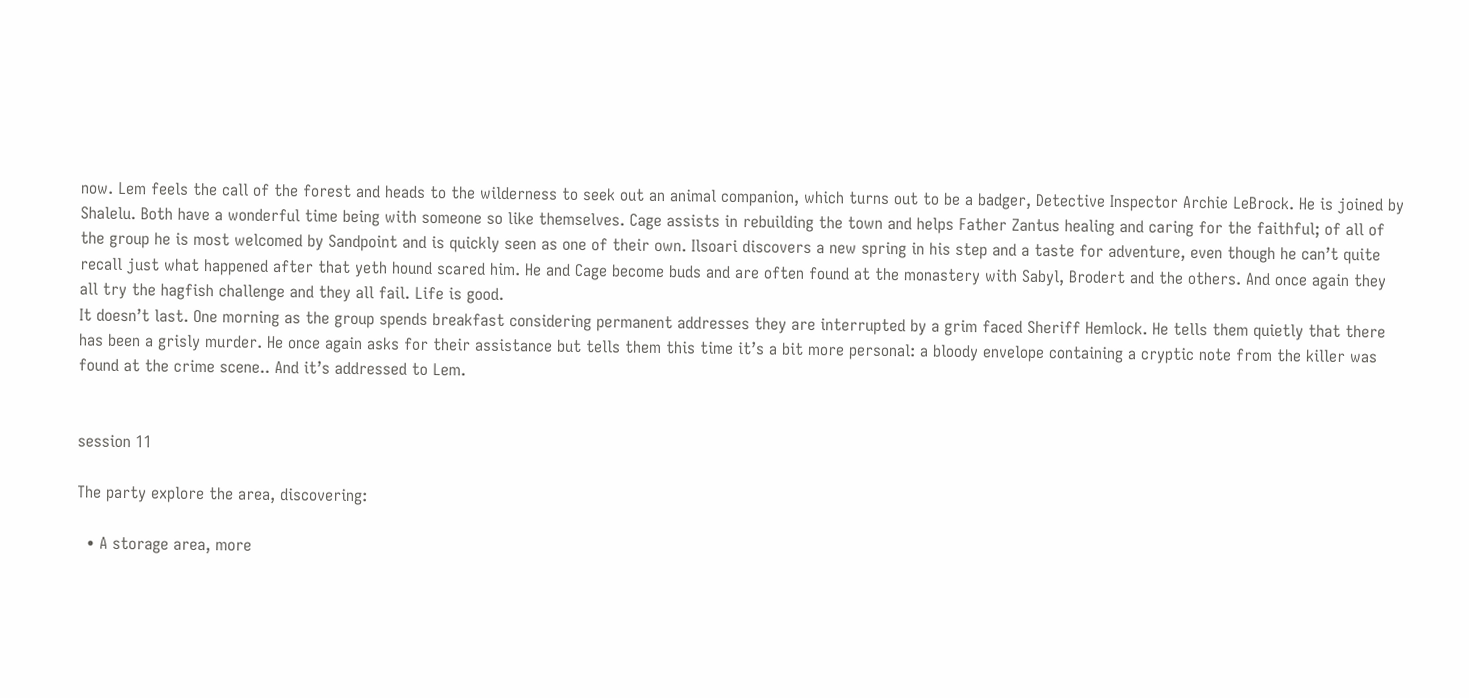now. Lem feels the call of the forest and heads to the wilderness to seek out an animal companion, which turns out to be a badger, Detective Inspector Archie LeBrock. He is joined by Shalelu. Both have a wonderful time being with someone so like themselves. Cage assists in rebuilding the town and helps Father Zantus healing and caring for the faithful; of all of the group he is most welcomed by Sandpoint and is quickly seen as one of their own. Ilsoari discovers a new spring in his step and a taste for adventure, even though he can’t quite recall just what happened after that yeth hound scared him. He and Cage become buds and are often found at the monastery with Sabyl, Brodert and the others. And once again they all try the hagfish challenge and they all fail. Life is good.
It doesn’t last. One morning as the group spends breakfast considering permanent addresses they are interrupted by a grim faced Sheriff Hemlock. He tells them quietly that there has been a grisly murder. He once again asks for their assistance but tells them this time it’s a bit more personal: a bloody envelope containing a cryptic note from the killer was found at the crime scene.. And it’s addressed to Lem.


session 11

The party explore the area, discovering:

  • A storage area, more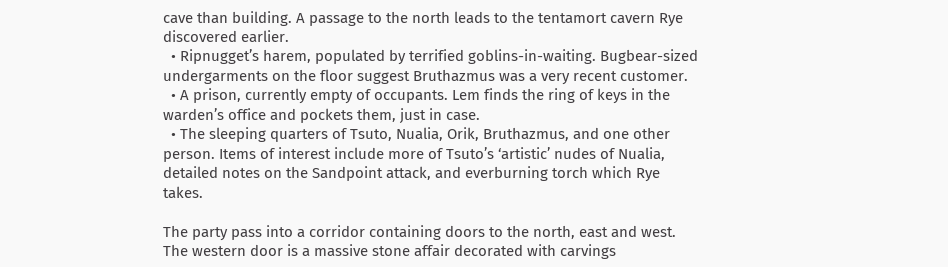cave than building. A passage to the north leads to the tentamort cavern Rye discovered earlier.
  • Ripnugget’s harem, populated by terrified goblins-in-waiting. Bugbear-sized undergarments on the floor suggest Bruthazmus was a very recent customer.
  • A prison, currently empty of occupants. Lem finds the ring of keys in the warden’s office and pockets them, just in case.
  • The sleeping quarters of Tsuto, Nualia, Orik, Bruthazmus, and one other person. Items of interest include more of Tsuto’s ‘artistic’ nudes of Nualia, detailed notes on the Sandpoint attack, and everburning torch which Rye takes.

The party pass into a corridor containing doors to the north, east and west. The western door is a massive stone affair decorated with carvings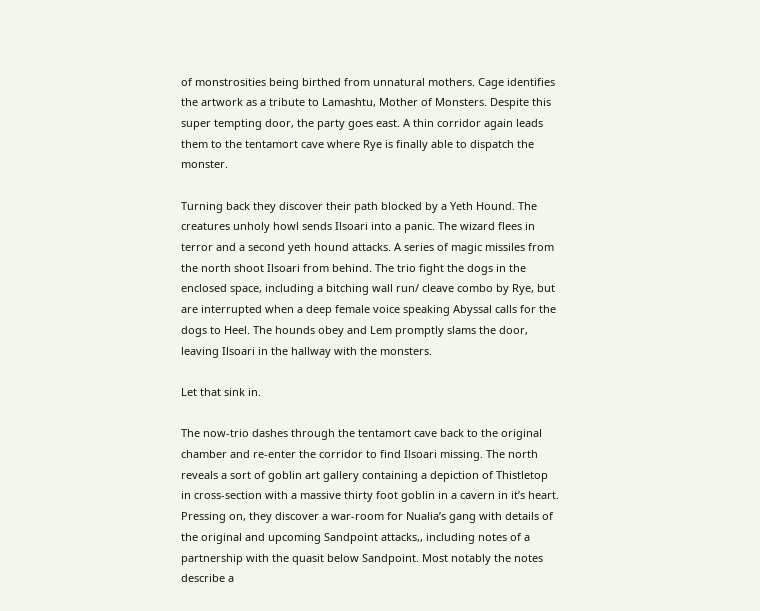of monstrosities being birthed from unnatural mothers. Cage identifies the artwork as a tribute to Lamashtu, Mother of Monsters. Despite this super tempting door, the party goes east. A thin corridor again leads them to the tentamort cave where Rye is finally able to dispatch the monster.

Turning back they discover their path blocked by a Yeth Hound. The creatures unholy howl sends Ilsoari into a panic. The wizard flees in terror and a second yeth hound attacks. A series of magic missiles from the north shoot Ilsoari from behind. The trio fight the dogs in the enclosed space, including a bitching wall run/ cleave combo by Rye, but are interrupted when a deep female voice speaking Abyssal calls for the dogs to Heel. The hounds obey and Lem promptly slams the door, leaving Ilsoari in the hallway with the monsters.

Let that sink in.

The now-trio dashes through the tentamort cave back to the original chamber and re-enter the corridor to find Ilsoari missing. The north reveals a sort of goblin art gallery containing a depiction of Thistletop in cross-section with a massive thirty foot goblin in a cavern in it’s heart. Pressing on, they discover a war-room for Nualia’s gang with details of the original and upcoming Sandpoint attacks,, including notes of a partnership with the quasit below Sandpoint. Most notably the notes describe a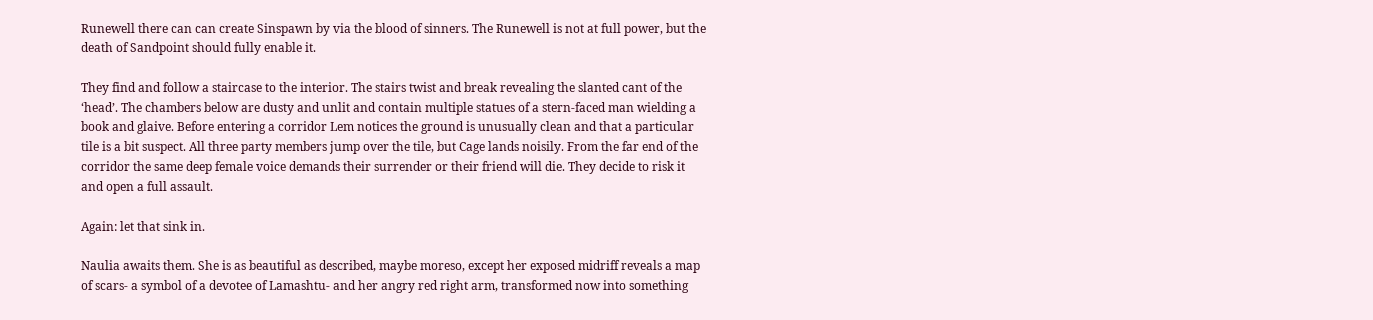Runewell there can can create Sinspawn by via the blood of sinners. The Runewell is not at full power, but the death of Sandpoint should fully enable it.

They find and follow a staircase to the interior. The stairs twist and break revealing the slanted cant of the ‘head’. The chambers below are dusty and unlit and contain multiple statues of a stern-faced man wielding a book and glaive. Before entering a corridor Lem notices the ground is unusually clean and that a particular tile is a bit suspect. All three party members jump over the tile, but Cage lands noisily. From the far end of the corridor the same deep female voice demands their surrender or their friend will die. They decide to risk it and open a full assault.

Again: let that sink in.

Naulia awaits them. She is as beautiful as described, maybe moreso, except her exposed midriff reveals a map of scars- a symbol of a devotee of Lamashtu- and her angry red right arm, transformed now into something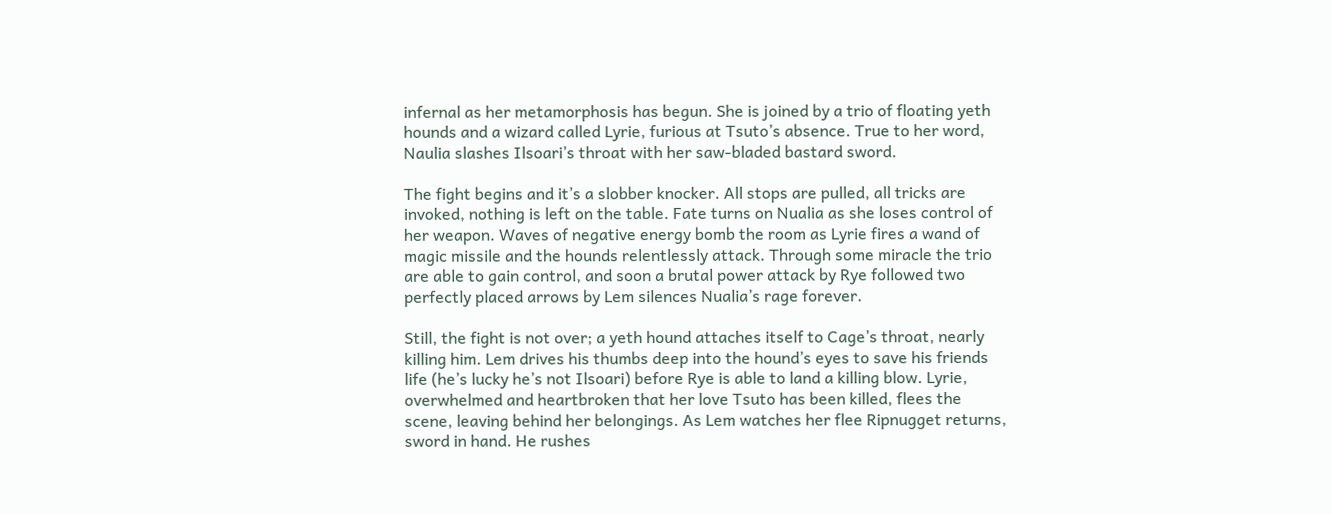infernal as her metamorphosis has begun. She is joined by a trio of floating yeth hounds and a wizard called Lyrie, furious at Tsuto’s absence. True to her word, Naulia slashes Ilsoari’s throat with her saw-bladed bastard sword.

The fight begins and it’s a slobber knocker. All stops are pulled, all tricks are invoked, nothing is left on the table. Fate turns on Nualia as she loses control of her weapon. Waves of negative energy bomb the room as Lyrie fires a wand of magic missile and the hounds relentlessly attack. Through some miracle the trio are able to gain control, and soon a brutal power attack by Rye followed two perfectly placed arrows by Lem silences Nualia’s rage forever.

Still, the fight is not over; a yeth hound attaches itself to Cage’s throat, nearly killing him. Lem drives his thumbs deep into the hound’s eyes to save his friends life (he’s lucky he’s not Ilsoari) before Rye is able to land a killing blow. Lyrie, overwhelmed and heartbroken that her love Tsuto has been killed, flees the scene, leaving behind her belongings. As Lem watches her flee Ripnugget returns, sword in hand. He rushes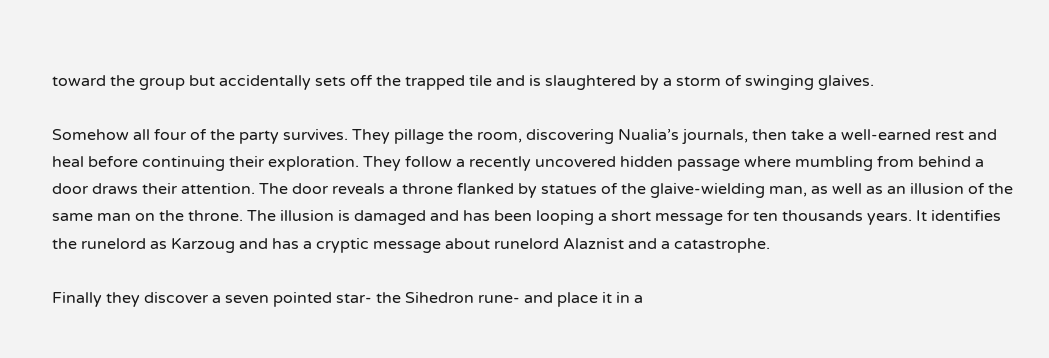toward the group but accidentally sets off the trapped tile and is slaughtered by a storm of swinging glaives.

Somehow all four of the party survives. They pillage the room, discovering Nualia’s journals, then take a well-earned rest and heal before continuing their exploration. They follow a recently uncovered hidden passage where mumbling from behind a door draws their attention. The door reveals a throne flanked by statues of the glaive-wielding man, as well as an illusion of the same man on the throne. The illusion is damaged and has been looping a short message for ten thousands years. It identifies the runelord as Karzoug and has a cryptic message about runelord Alaznist and a catastrophe.

Finally they discover a seven pointed star- the Sihedron rune- and place it in a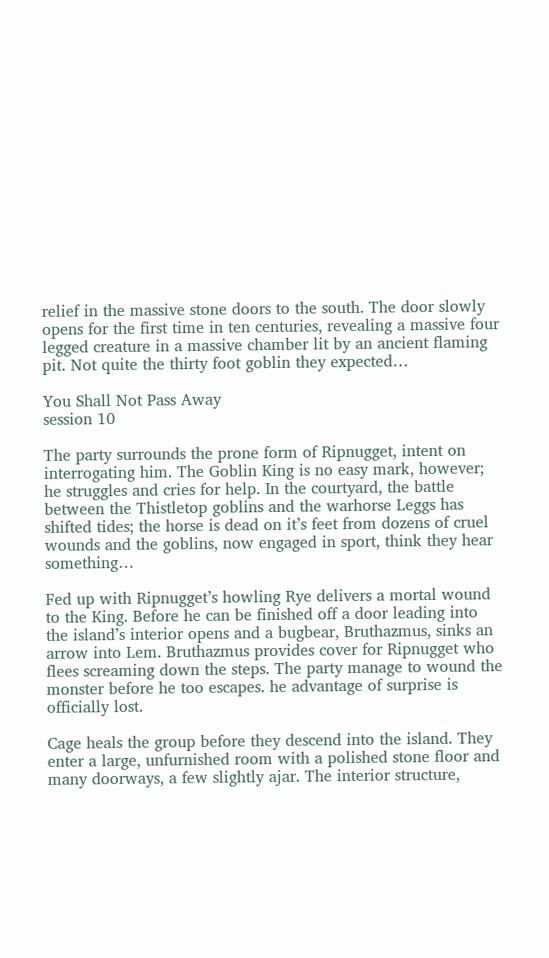relief in the massive stone doors to the south. The door slowly opens for the first time in ten centuries, revealing a massive four legged creature in a massive chamber lit by an ancient flaming pit. Not quite the thirty foot goblin they expected…

You Shall Not Pass Away
session 10

The party surrounds the prone form of Ripnugget, intent on interrogating him. The Goblin King is no easy mark, however; he struggles and cries for help. In the courtyard, the battle between the Thistletop goblins and the warhorse Leggs has shifted tides; the horse is dead on it’s feet from dozens of cruel wounds and the goblins, now engaged in sport, think they hear something…

Fed up with Ripnugget’s howling Rye delivers a mortal wound to the King. Before he can be finished off a door leading into the island’s interior opens and a bugbear, Bruthazmus, sinks an arrow into Lem. Bruthazmus provides cover for Ripnugget who flees screaming down the steps. The party manage to wound the monster before he too escapes. he advantage of surprise is officially lost.

Cage heals the group before they descend into the island. They enter a large, unfurnished room with a polished stone floor and many doorways, a few slightly ajar. The interior structure,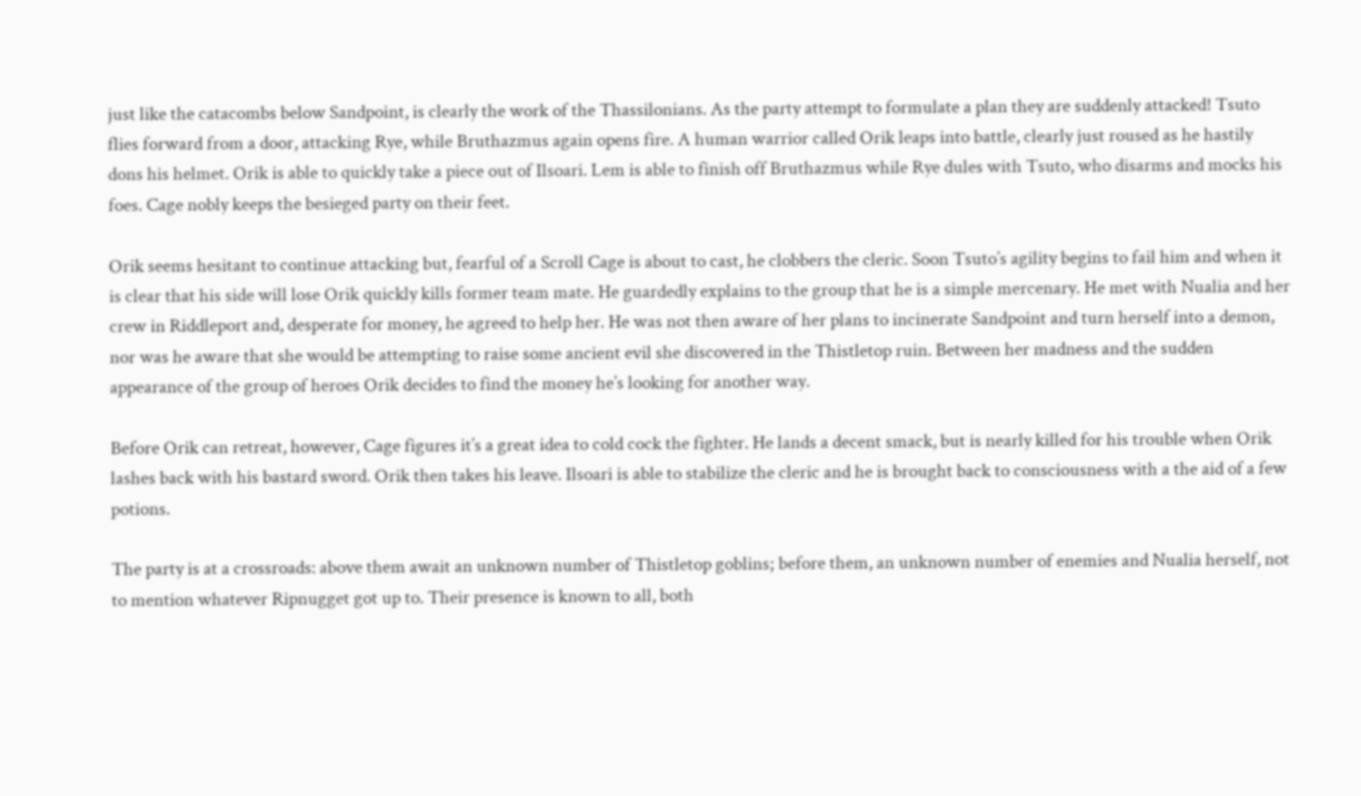just like the catacombs below Sandpoint, is clearly the work of the Thassilonians. As the party attempt to formulate a plan they are suddenly attacked! Tsuto flies forward from a door, attacking Rye, while Bruthazmus again opens fire. A human warrior called Orik leaps into battle, clearly just roused as he hastily dons his helmet. Orik is able to quickly take a piece out of Ilsoari. Lem is able to finish off Bruthazmus while Rye dules with Tsuto, who disarms and mocks his foes. Cage nobly keeps the besieged party on their feet.

Orik seems hesitant to continue attacking but, fearful of a Scroll Cage is about to cast, he clobbers the cleric. Soon Tsuto’s agility begins to fail him and when it is clear that his side will lose Orik quickly kills former team mate. He guardedly explains to the group that he is a simple mercenary. He met with Nualia and her crew in Riddleport and, desperate for money, he agreed to help her. He was not then aware of her plans to incinerate Sandpoint and turn herself into a demon, nor was he aware that she would be attempting to raise some ancient evil she discovered in the Thistletop ruin. Between her madness and the sudden appearance of the group of heroes Orik decides to find the money he’s looking for another way.

Before Orik can retreat, however, Cage figures it’s a great idea to cold cock the fighter. He lands a decent smack, but is nearly killed for his trouble when Orik lashes back with his bastard sword. Orik then takes his leave. Ilsoari is able to stabilize the cleric and he is brought back to consciousness with a the aid of a few potions.

The party is at a crossroads: above them await an unknown number of Thistletop goblins; before them, an unknown number of enemies and Nualia herself, not to mention whatever Ripnugget got up to. Their presence is known to all, both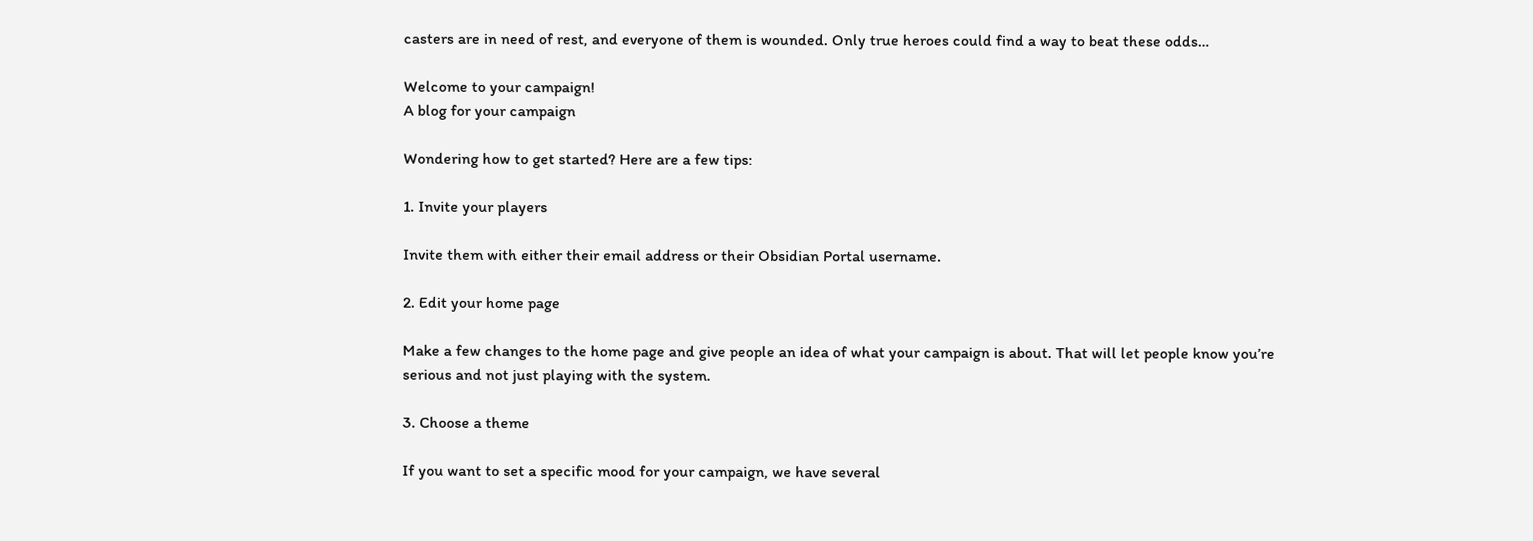casters are in need of rest, and everyone of them is wounded. Only true heroes could find a way to beat these odds…

Welcome to your campaign!
A blog for your campaign

Wondering how to get started? Here are a few tips:

1. Invite your players

Invite them with either their email address or their Obsidian Portal username.

2. Edit your home page

Make a few changes to the home page and give people an idea of what your campaign is about. That will let people know you’re serious and not just playing with the system.

3. Choose a theme

If you want to set a specific mood for your campaign, we have several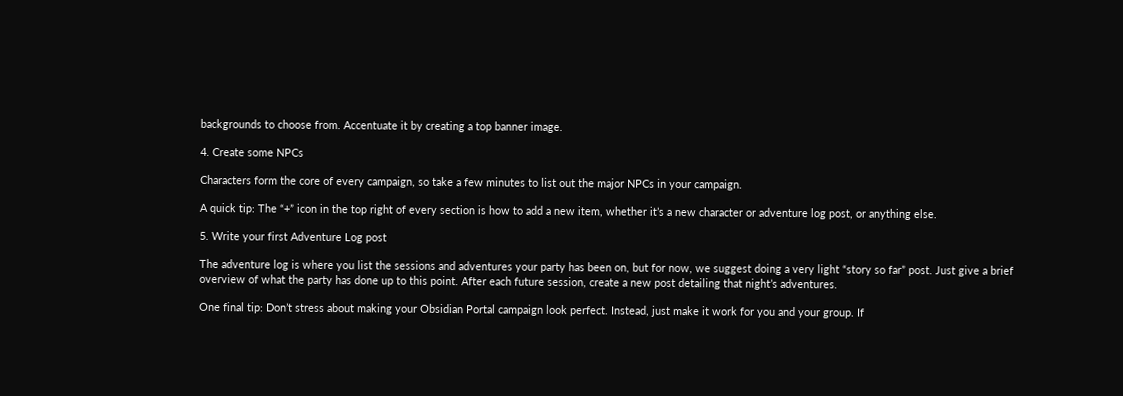backgrounds to choose from. Accentuate it by creating a top banner image.

4. Create some NPCs

Characters form the core of every campaign, so take a few minutes to list out the major NPCs in your campaign.

A quick tip: The “+” icon in the top right of every section is how to add a new item, whether it’s a new character or adventure log post, or anything else.

5. Write your first Adventure Log post

The adventure log is where you list the sessions and adventures your party has been on, but for now, we suggest doing a very light “story so far” post. Just give a brief overview of what the party has done up to this point. After each future session, create a new post detailing that night’s adventures.

One final tip: Don’t stress about making your Obsidian Portal campaign look perfect. Instead, just make it work for you and your group. If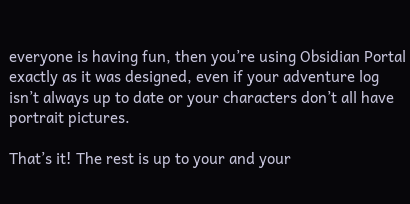everyone is having fun, then you’re using Obsidian Portal exactly as it was designed, even if your adventure log isn’t always up to date or your characters don’t all have portrait pictures.

That’s it! The rest is up to your and your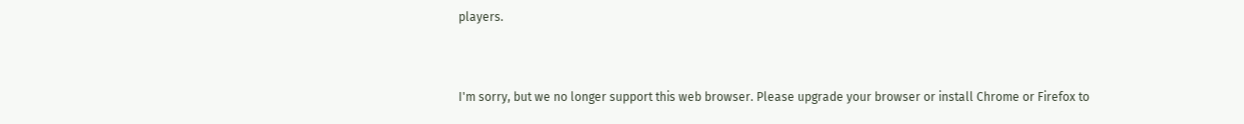players.


I'm sorry, but we no longer support this web browser. Please upgrade your browser or install Chrome or Firefox to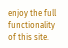enjoy the full functionality of this site.